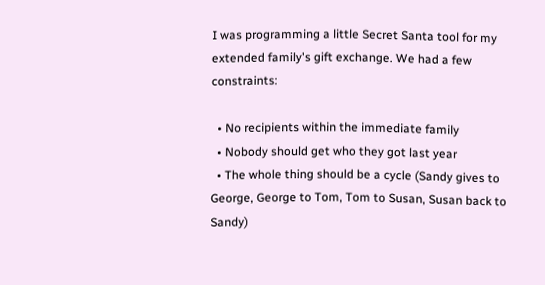I was programming a little Secret Santa tool for my extended family's gift exchange. We had a few constraints:

  • No recipients within the immediate family
  • Nobody should get who they got last year
  • The whole thing should be a cycle (Sandy gives to George, George to Tom, Tom to Susan, Susan back to Sandy)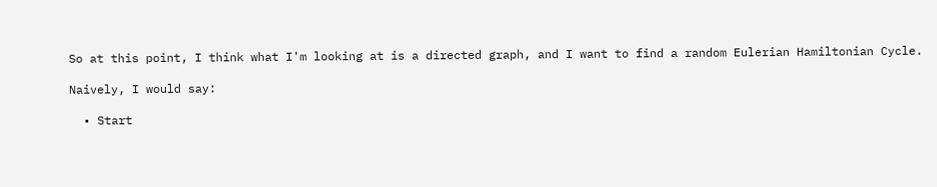So at this point, I think what I'm looking at is a directed graph, and I want to find a random Eulerian Hamiltonian Cycle.

Naively, I would say:

  • Start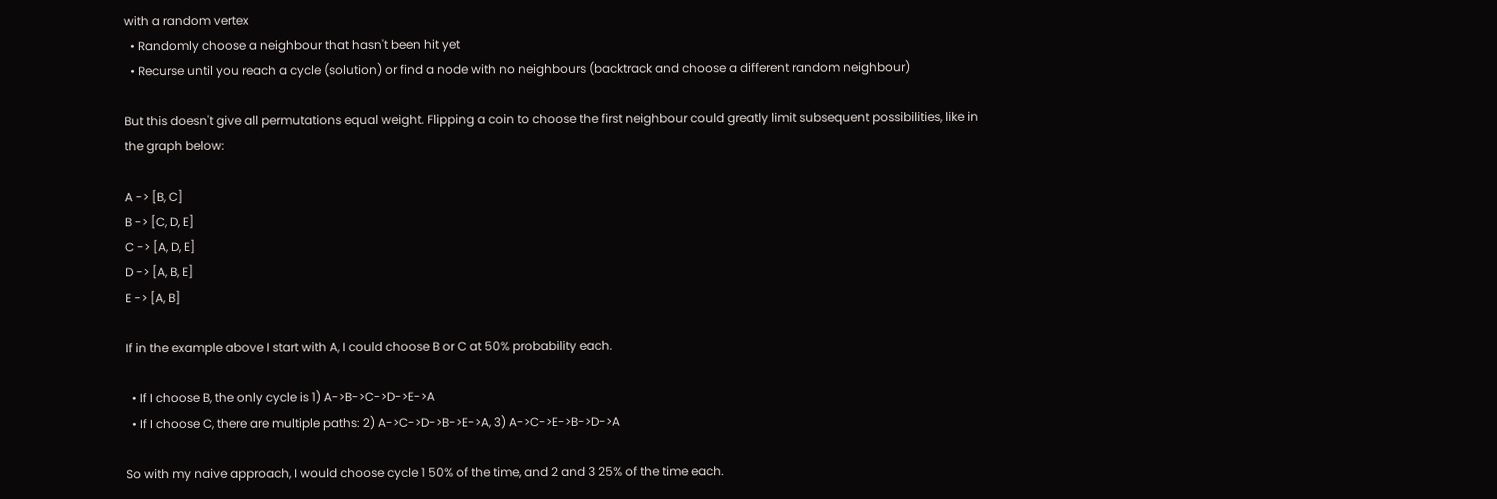with a random vertex
  • Randomly choose a neighbour that hasn't been hit yet
  • Recurse until you reach a cycle (solution) or find a node with no neighbours (backtrack and choose a different random neighbour)

But this doesn't give all permutations equal weight. Flipping a coin to choose the first neighbour could greatly limit subsequent possibilities, like in the graph below:

A -> [B, C]
B -> [C, D, E]
C -> [A, D, E]
D -> [A, B, E]
E -> [A, B]

If in the example above I start with A, I could choose B or C at 50% probability each.

  • If I choose B, the only cycle is 1) A->B->C->D->E->A
  • If I choose C, there are multiple paths: 2) A->C->D->B->E->A, 3) A->C->E->B->D->A

So with my naive approach, I would choose cycle 1 50% of the time, and 2 and 3 25% of the time each.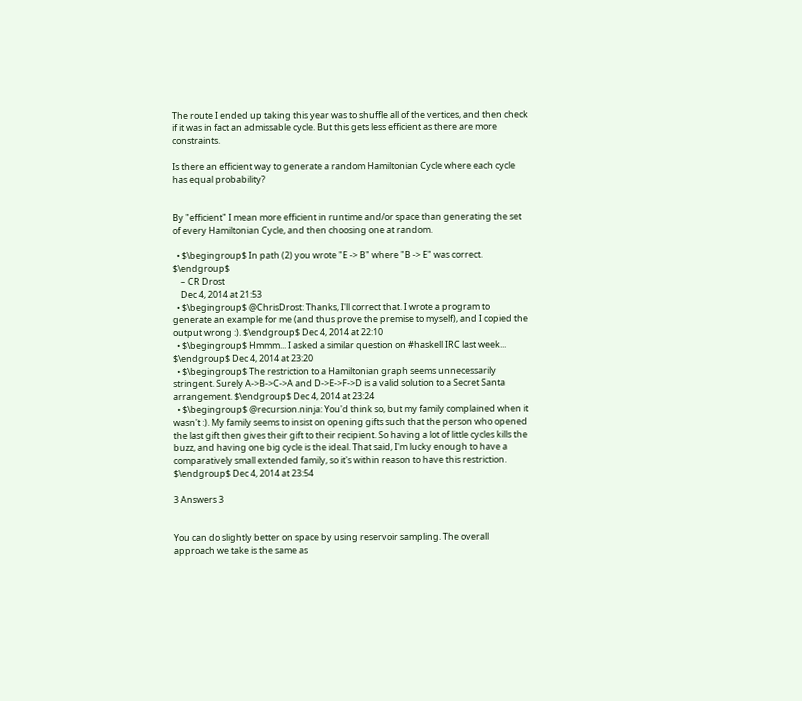The route I ended up taking this year was to shuffle all of the vertices, and then check if it was in fact an admissable cycle. But this gets less efficient as there are more constraints.

Is there an efficient way to generate a random Hamiltonian Cycle where each cycle has equal probability?


By "efficient" I mean more efficient in runtime and/or space than generating the set of every Hamiltonian Cycle, and then choosing one at random.

  • $\begingroup$ In path (2) you wrote "E -> B" where "B -> E" was correct. $\endgroup$
    – CR Drost
    Dec 4, 2014 at 21:53
  • $\begingroup$ @ChrisDrost: Thanks, I'll correct that. I wrote a program to generate an example for me (and thus prove the premise to myself), and I copied the output wrong :). $\endgroup$ Dec 4, 2014 at 22:10
  • $\begingroup$ Hmmm... I asked a similar question on #haskell IRC last week... $\endgroup$ Dec 4, 2014 at 23:20
  • $\begingroup$ The restriction to a Hamiltonian graph seems unnecessarily stringent. Surely A->B->C->A and D->E->F->D is a valid solution to a Secret Santa arrangement. $\endgroup$ Dec 4, 2014 at 23:24
  • $\begingroup$ @recursion.ninja: You'd think so, but my family complained when it wasn't :). My family seems to insist on opening gifts such that the person who opened the last gift then gives their gift to their recipient. So having a lot of little cycles kills the buzz, and having one big cycle is the ideal. That said, I'm lucky enough to have a comparatively small extended family, so it's within reason to have this restriction. $\endgroup$ Dec 4, 2014 at 23:54

3 Answers 3


You can do slightly better on space by using reservoir sampling. The overall approach we take is the same as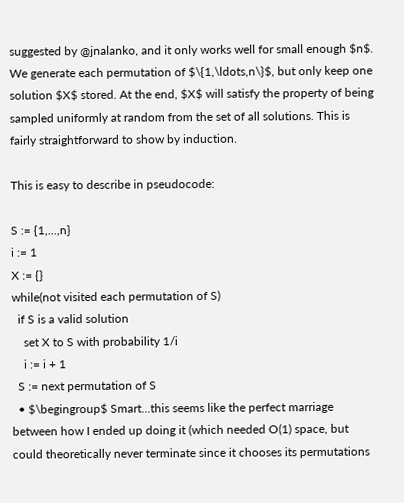suggested by @jnalanko, and it only works well for small enough $n$. We generate each permutation of $\{1,\ldots,n\}$, but only keep one solution $X$ stored. At the end, $X$ will satisfy the property of being sampled uniformly at random from the set of all solutions. This is fairly straightforward to show by induction.

This is easy to describe in pseudocode:

S := {1,...,n}
i := 1
X := {}
while(not visited each permutation of S)
  if S is a valid solution
    set X to S with probability 1/i
    i := i + 1
  S := next permutation of S
  • $\begingroup$ Smart...this seems like the perfect marriage between how I ended up doing it (which needed O(1) space, but could theoretically never terminate since it chooses its permutations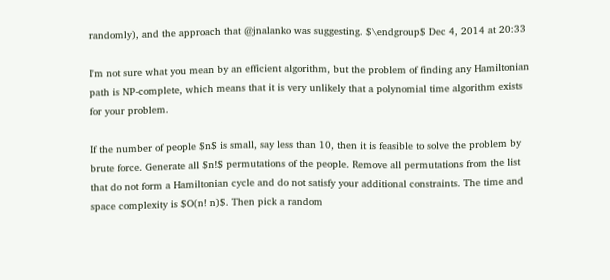randomly), and the approach that @jnalanko was suggesting. $\endgroup$ Dec 4, 2014 at 20:33

I'm not sure what you mean by an efficient algorithm, but the problem of finding any Hamiltonian path is NP-complete, which means that it is very unlikely that a polynomial time algorithm exists for your problem.

If the number of people $n$ is small, say less than 10, then it is feasible to solve the problem by brute force. Generate all $n!$ permutations of the people. Remove all permutations from the list that do not form a Hamiltonian cycle and do not satisfy your additional constraints. The time and space complexity is $O(n! n)$. Then pick a random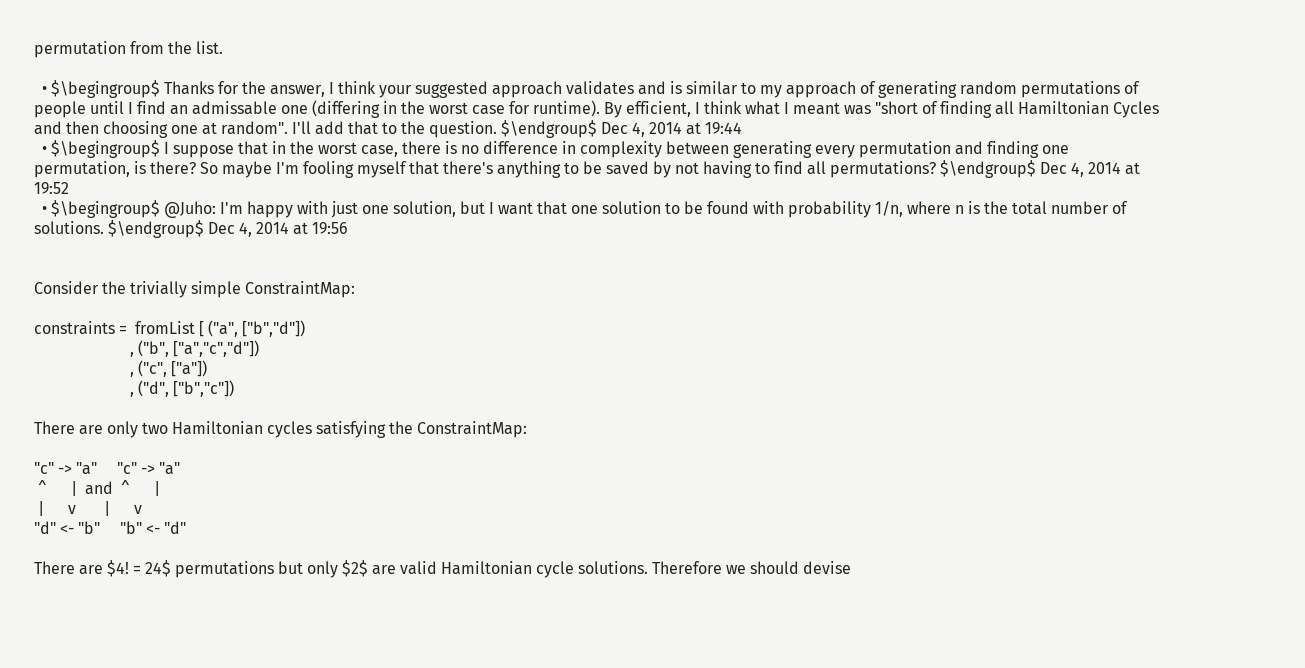permutation from the list.

  • $\begingroup$ Thanks for the answer, I think your suggested approach validates and is similar to my approach of generating random permutations of people until I find an admissable one (differing in the worst case for runtime). By efficient, I think what I meant was "short of finding all Hamiltonian Cycles and then choosing one at random". I'll add that to the question. $\endgroup$ Dec 4, 2014 at 19:44
  • $\begingroup$ I suppose that in the worst case, there is no difference in complexity between generating every permutation and finding one permutation, is there? So maybe I'm fooling myself that there's anything to be saved by not having to find all permutations? $\endgroup$ Dec 4, 2014 at 19:52
  • $\begingroup$ @Juho: I'm happy with just one solution, but I want that one solution to be found with probability 1/n, where n is the total number of solutions. $\endgroup$ Dec 4, 2014 at 19:56


Consider the trivially simple ConstraintMap:

constraints =  fromList [ ("a", ["b","d"])
                        , ("b", ["a","c","d"])
                        , ("c", ["a"])
                        , ("d", ["b","c"])

There are only two Hamiltonian cycles satisfying the ConstraintMap:

"c" -> "a"     "c" -> "a"
 ^      |  and  ^      |
 |      v       |      v
"d" <- "b"     "b" <- "d"

There are $4! = 24$ permutations but only $2$ are valid Hamiltonian cycle solutions. Therefore we should devise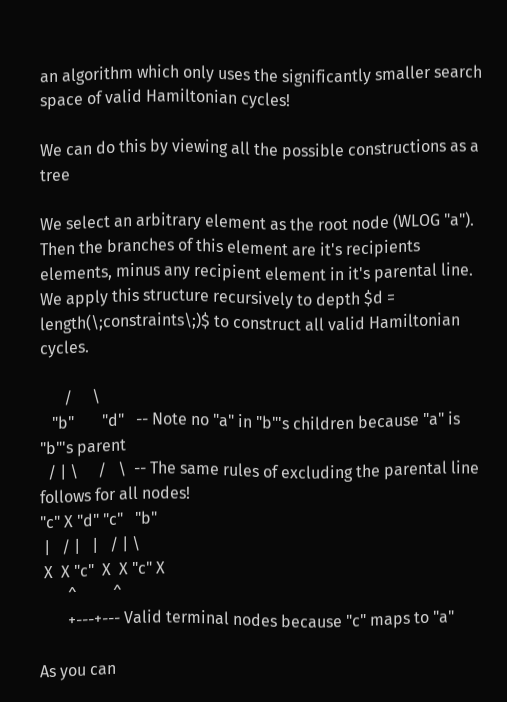an algorithm which only uses the significantly smaller search space of valid Hamiltonian cycles!

We can do this by viewing all the possible constructions as a tree

We select an arbitrary element as the root node (WLOG "a"). Then the branches of this element are it's recipients elements, minus any recipient element in it's parental line. We apply this structure recursively to depth $d = length(\;constraints\;)$ to construct all valid Hamiltonian cycles.

      /     \
   "b"       "d"   -- Note no "a" in "b"'s children because "a" is "b"'s parent
  / | \     /   \  -- The same rules of excluding the parental line follows for all nodes!
"c" X "d" "c"   "b"
 |   / |   |   / | \
 X  X "c"  X  X "c" X
       ^         ^
       +---+--- Valid terminal nodes because "c" maps to "a"

As you can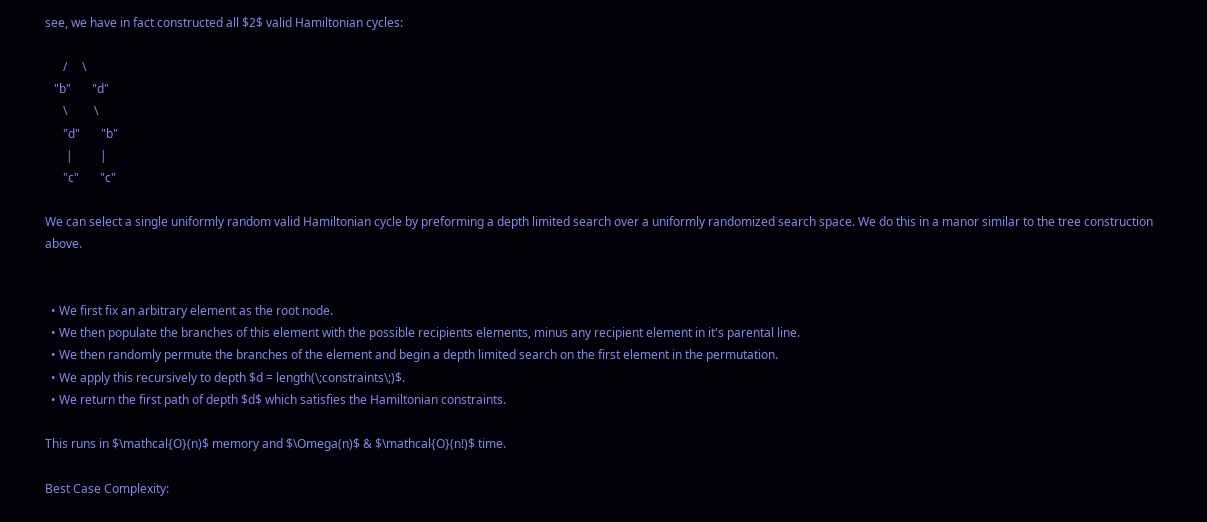see, we have in fact constructed all $2$ valid Hamiltonian cycles:

      /     \
   "b"       "d"
      \         \
      "d"       "b"
       |         |
      "c"       "c"

We can select a single uniformly random valid Hamiltonian cycle by preforming a depth limited search over a uniformly randomized search space. We do this in a manor similar to the tree construction above.


  • We first fix an arbitrary element as the root node.
  • We then populate the branches of this element with the possible recipients elements, minus any recipient element in it's parental line.
  • We then randomly permute the branches of the element and begin a depth limited search on the first element in the permutation.
  • We apply this recursively to depth $d = length(\;constraints\;)$.
  • We return the first path of depth $d$ which satisfies the Hamiltonian constraints.

This runs in $\mathcal{O}(n)$ memory and $\Omega(n)$ & $\mathcal{O}(n!)$ time.

Best Case Complexity: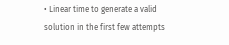• Linear time to generate a valid solution in the first few attempts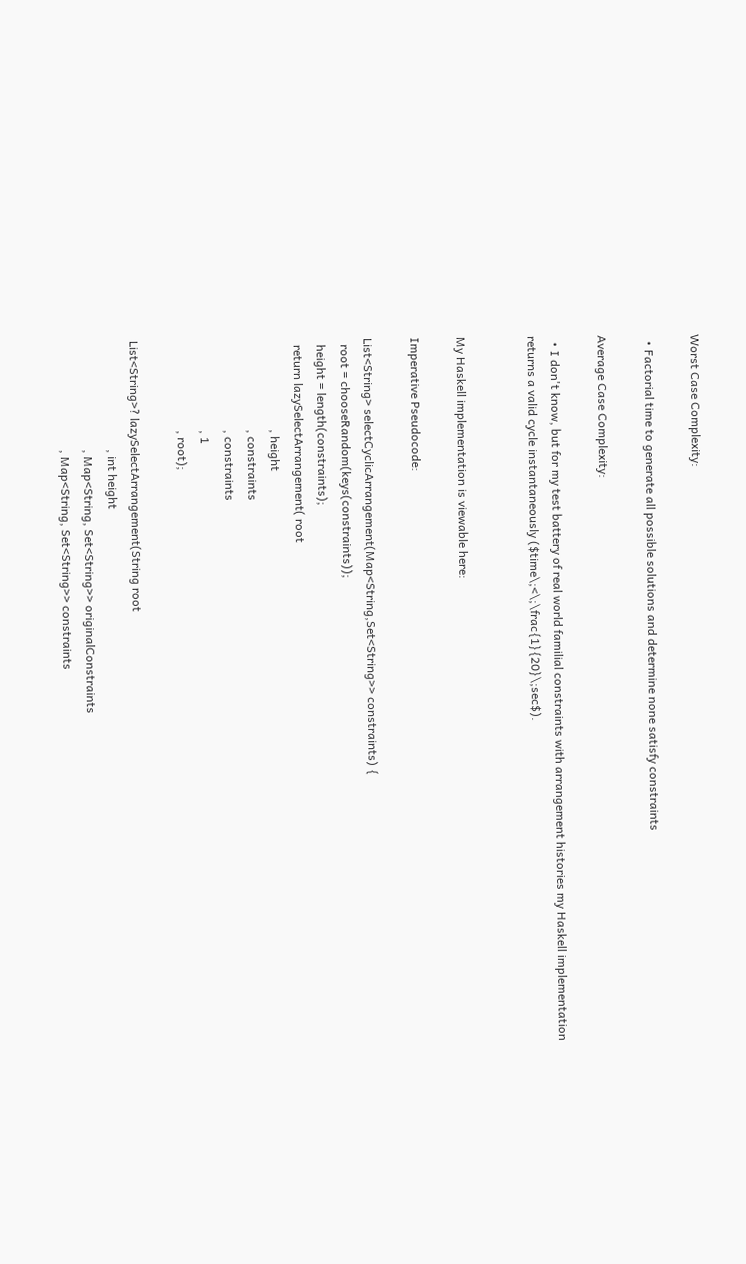Worst Case Complexity:

  • Factorial time to generate all possible solutions and determine none satisfy constraints

Average Case Complexity:

  • I don't know, but for my test battery of real world familial constraints with arrangement histories my Haskell implementation returns a valid cycle instantaneously ($time\;<\;\frac{1}{20}\;sec$).


My Haskell implementation is viewable here:

Imperative Pseudocode:

List<String> selectCyclicArrangement(Map<String,Set<String>> constraints) {
  root = chooseRandom(keys(constraints));
  height = length(constraints);
  return lazySelectArrangement( root
                              , height
                              , constraints
                              , constraints
                              , 1
                              , root);

List<String>? lazySelectArrangement(String root
                                    , int height
                                    , Map<String, Set<String>> originalConstraints
                                    , Map<String, Set<String>> constraints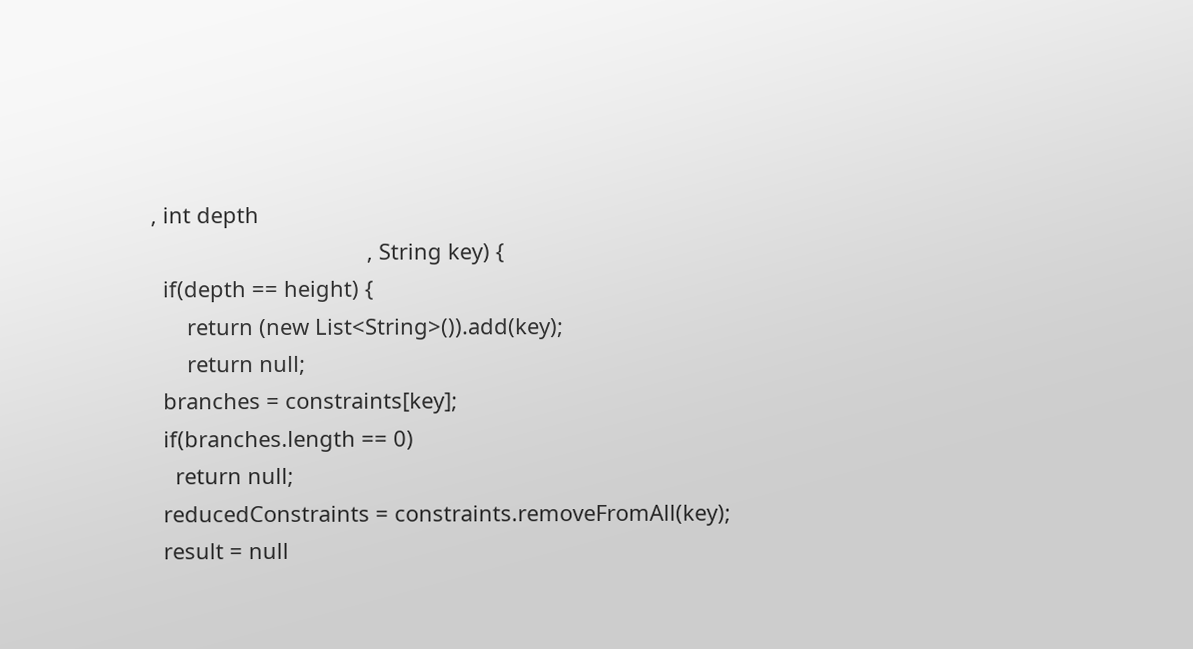, int depth
                                    , String key) {
  if(depth == height) {
      return (new List<String>()).add(key);
      return null;
  branches = constraints[key];
  if(branches.length == 0)
    return null;
  reducedConstraints = constraints.removeFromAll(key);
  result = null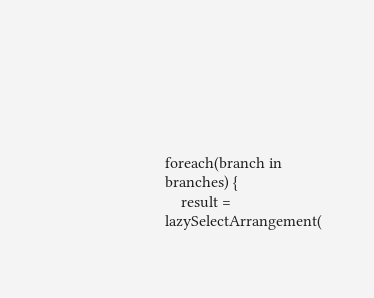foreach(branch in branches) {
    result = lazySelectArrangement(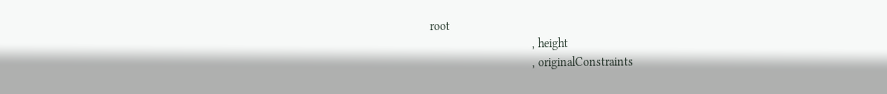root
                                  , height
                                  , originalConstraints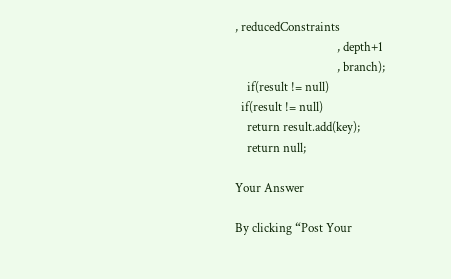, reducedConstraints
                                  , depth+1
                                  , branch);
    if(result != null)
  if(result != null)
    return result.add(key);
    return null;

Your Answer

By clicking “Post Your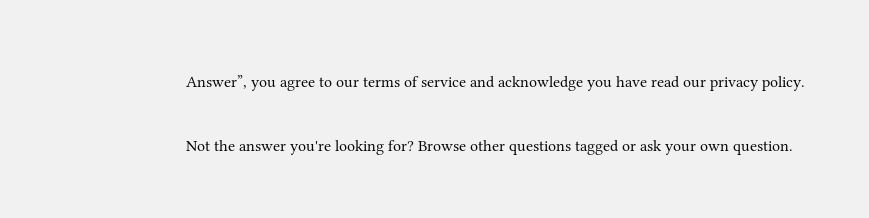Answer”, you agree to our terms of service and acknowledge you have read our privacy policy.

Not the answer you're looking for? Browse other questions tagged or ask your own question.